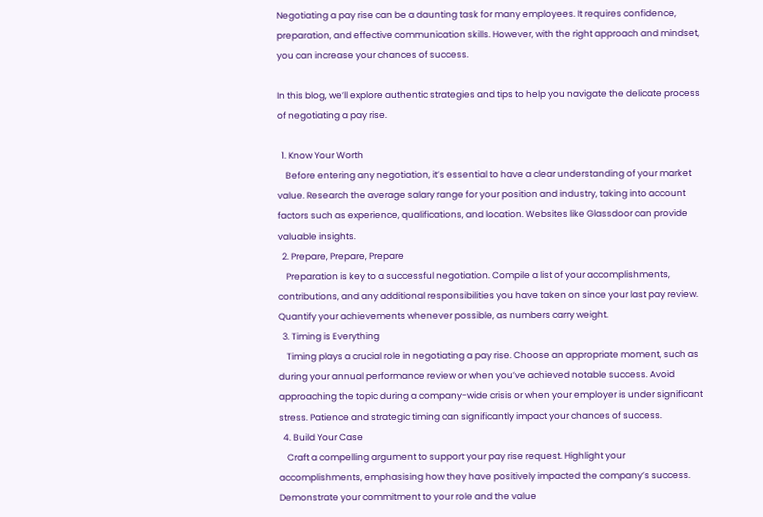Negotiating a pay rise can be a daunting task for many employees. It requires confidence, preparation, and effective communication skills. However, with the right approach and mindset, you can increase your chances of success.

In this blog, we’ll explore authentic strategies and tips to help you navigate the delicate process of negotiating a pay rise.

  1. Know Your Worth
    Before entering any negotiation, it’s essential to have a clear understanding of your market value. Research the average salary range for your position and industry, taking into account factors such as experience, qualifications, and location. Websites like Glassdoor can provide valuable insights.
  2. Prepare, Prepare, Prepare
    Preparation is key to a successful negotiation. Compile a list of your accomplishments, contributions, and any additional responsibilities you have taken on since your last pay review. Quantify your achievements whenever possible, as numbers carry weight.
  3. Timing is Everything
    Timing plays a crucial role in negotiating a pay rise. Choose an appropriate moment, such as during your annual performance review or when you’ve achieved notable success. Avoid approaching the topic during a company-wide crisis or when your employer is under significant stress. Patience and strategic timing can significantly impact your chances of success.
  4. Build Your Case
    Craft a compelling argument to support your pay rise request. Highlight your accomplishments, emphasising how they have positively impacted the company’s success. Demonstrate your commitment to your role and the value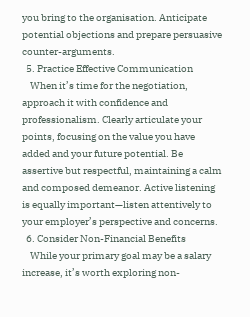you bring to the organisation. Anticipate potential objections and prepare persuasive counter-arguments.
  5. Practice Effective Communication
    When it’s time for the negotiation, approach it with confidence and professionalism. Clearly articulate your points, focusing on the value you have added and your future potential. Be assertive but respectful, maintaining a calm and composed demeanor. Active listening is equally important—listen attentively to your employer’s perspective and concerns.
  6. Consider Non-Financial Benefits
    While your primary goal may be a salary increase, it’s worth exploring non-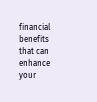financial benefits that can enhance your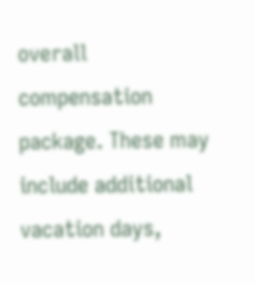overall compensation package. These may include additional vacation days,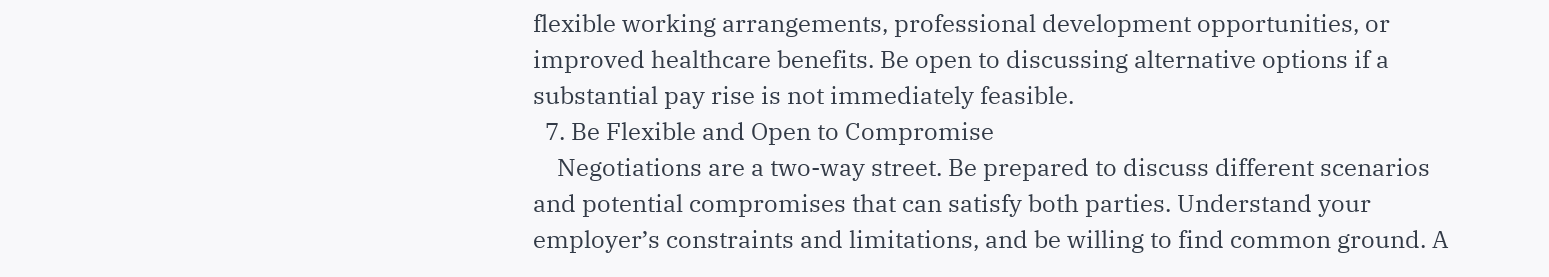flexible working arrangements, professional development opportunities, or improved healthcare benefits. Be open to discussing alternative options if a substantial pay rise is not immediately feasible.
  7. Be Flexible and Open to Compromise
    Negotiations are a two-way street. Be prepared to discuss different scenarios and potential compromises that can satisfy both parties. Understand your employer’s constraints and limitations, and be willing to find common ground. A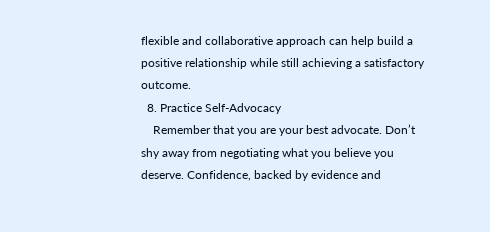flexible and collaborative approach can help build a positive relationship while still achieving a satisfactory outcome.
  8. Practice Self-Advocacy
    Remember that you are your best advocate. Don’t shy away from negotiating what you believe you deserve. Confidence, backed by evidence and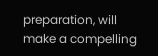preparation, will make a compelling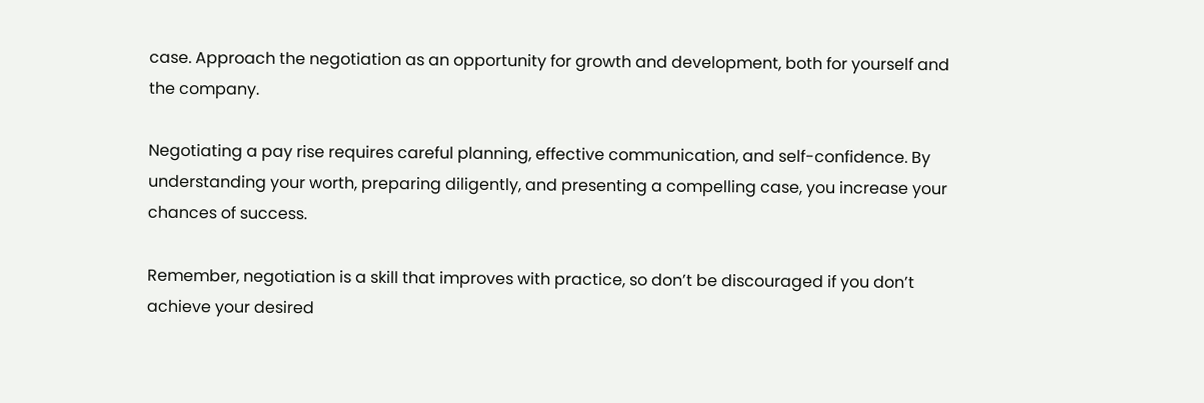case. Approach the negotiation as an opportunity for growth and development, both for yourself and the company.

Negotiating a pay rise requires careful planning, effective communication, and self-confidence. By understanding your worth, preparing diligently, and presenting a compelling case, you increase your chances of success.

Remember, negotiation is a skill that improves with practice, so don’t be discouraged if you don’t achieve your desired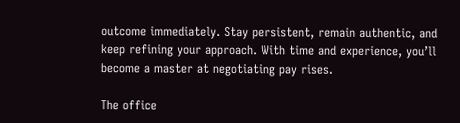outcome immediately. Stay persistent, remain authentic, and keep refining your approach. With time and experience, you’ll become a master at negotiating pay rises.

The office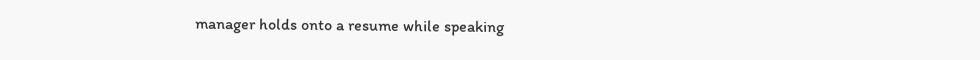manager holds onto a resume while speaking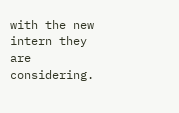with the new intern they are considering.